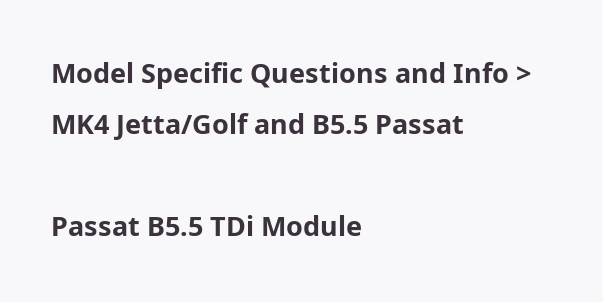Model Specific Questions and Info > MK4 Jetta/Golf and B5.5 Passat

Passat B5.5 TDi Module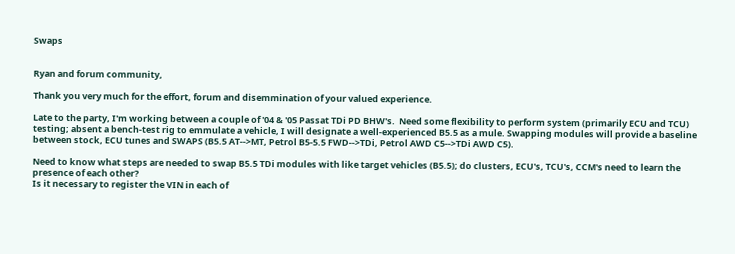Swaps


Ryan and forum community,

Thank you very much for the effort, forum and disemmination of your valued experience.

Late to the party, I'm working between a couple of '04 & '05 Passat TDi PD BHW's.  Need some flexibility to perform system (primarily ECU and TCU) testing; absent a bench-test rig to emmulate a vehicle, I will designate a well-experienced B5.5 as a mule. Swapping modules will provide a baseline between stock, ECU tunes and SWAPS (B5.5 AT-->MT, Petrol B5-5.5 FWD-->TDi, Petrol AWD C5-->TDi AWD C5).

Need to know what steps are needed to swap B5.5 TDi modules with like target vehicles (B5.5); do clusters, ECU's, TCU's, CCM's need to learn the presence of each other?
Is it necessary to register the VIN in each of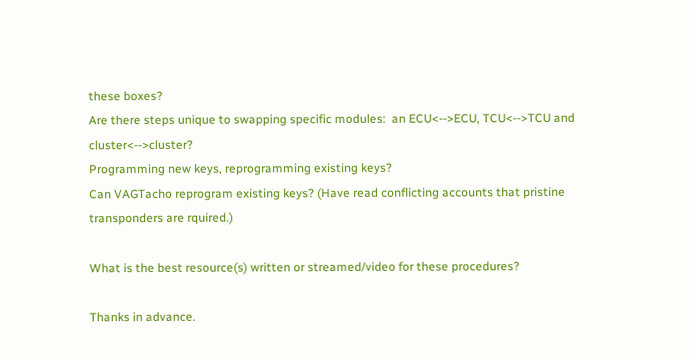these boxes?
Are there steps unique to swapping specific modules:  an ECU<-->ECU, TCU<-->TCU and cluster<-->cluster?
Programming new keys, reprogramming existing keys?
Can VAGTacho reprogram existing keys? (Have read conflicting accounts that pristine transponders are rquired.)

What is the best resource(s) written or streamed/video for these procedures?

Thanks in advance.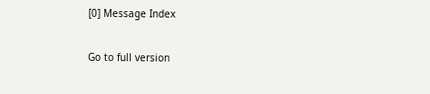[0] Message Index

Go to full version